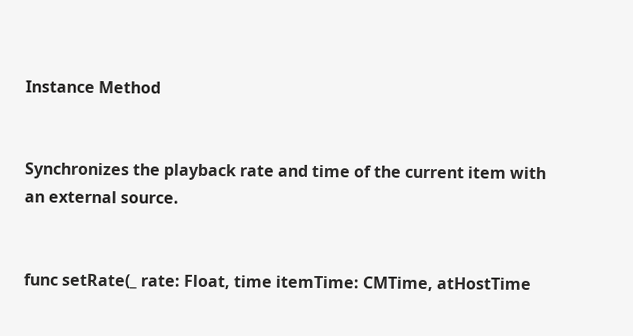Instance Method


Synchronizes the playback rate and time of the current item with an external source.


func setRate(_ rate: Float, time itemTime: CMTime, atHostTime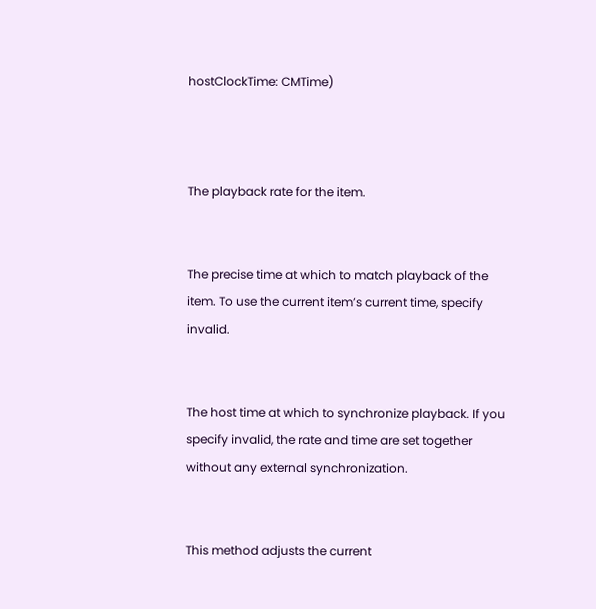hostClockTime: CMTime)



The playback rate for the item.


The precise time at which to match playback of the item. To use the current item’s current time, specify invalid.


The host time at which to synchronize playback. If you specify invalid, the rate and time are set together without any external synchronization.


This method adjusts the current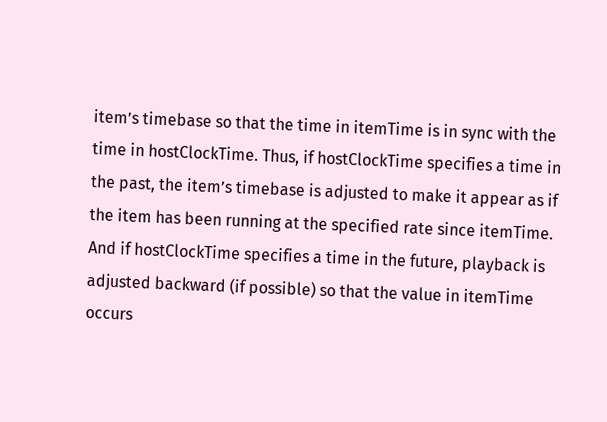item’s timebase so that the time in itemTime is in sync with the time in hostClockTime. Thus, if hostClockTime specifies a time in the past, the item’s timebase is adjusted to make it appear as if the item has been running at the specified rate since itemTime. And if hostClockTime specifies a time in the future, playback is adjusted backward (if possible) so that the value in itemTime occurs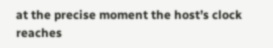at the precise moment the host’s clock reaches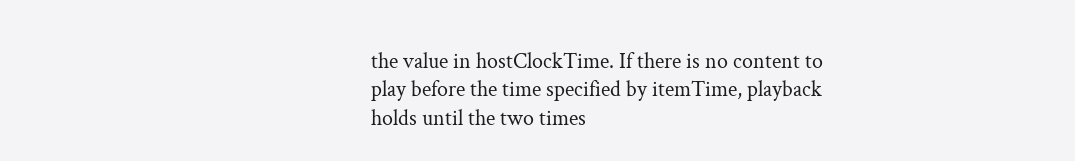the value in hostClockTime. If there is no content to play before the time specified by itemTime, playback holds until the two times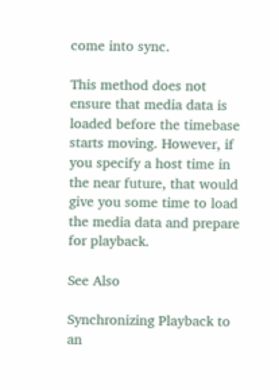come into sync.

This method does not ensure that media data is loaded before the timebase starts moving. However, if you specify a host time in the near future, that would give you some time to load the media data and prepare for playback.

See Also

Synchronizing Playback to an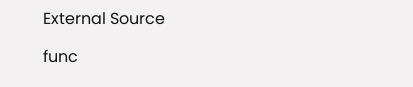External Source

func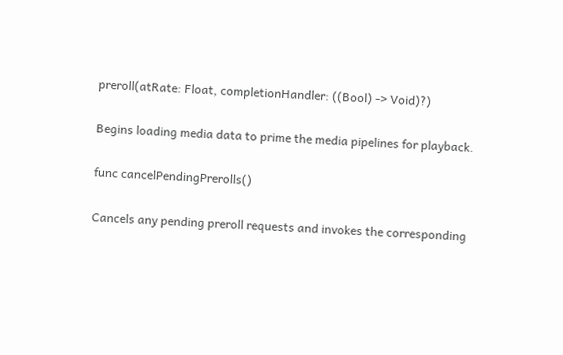preroll(atRate: Float, completionHandler: ((Bool) -> Void)?)

Begins loading media data to prime the media pipelines for playback.

func cancelPendingPrerolls()

Cancels any pending preroll requests and invokes the corresponding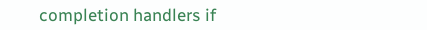completion handlers if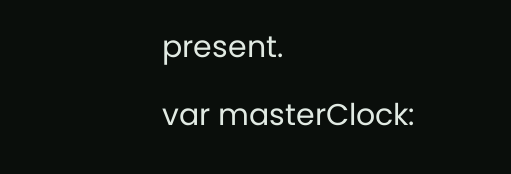present.

var masterClock: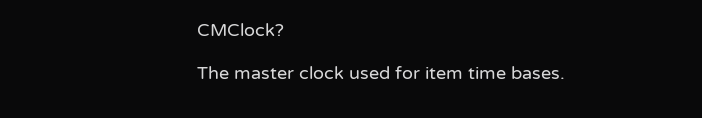CMClock?

The master clock used for item time bases.